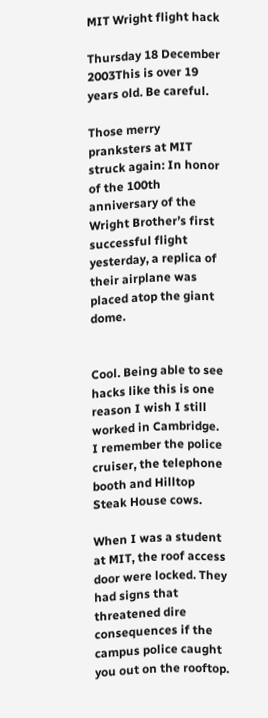MIT Wright flight hack

Thursday 18 December 2003This is over 19 years old. Be careful.

Those merry pranksters at MIT struck again: In honor of the 100th anniversary of the Wright Brother’s first successful flight yesterday, a replica of their airplane was placed atop the giant dome.


Cool. Being able to see hacks like this is one reason I wish I still worked in Cambridge. I remember the police cruiser, the telephone booth and Hilltop Steak House cows.

When I was a student at MIT, the roof access door were locked. They had signs that threatened dire consequences if the campus police caught you out on the rooftop.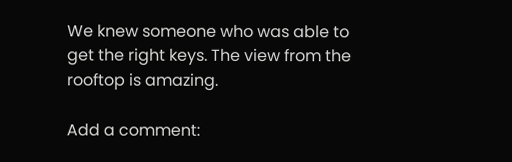We knew someone who was able to get the right keys. The view from the rooftop is amazing.

Add a comment: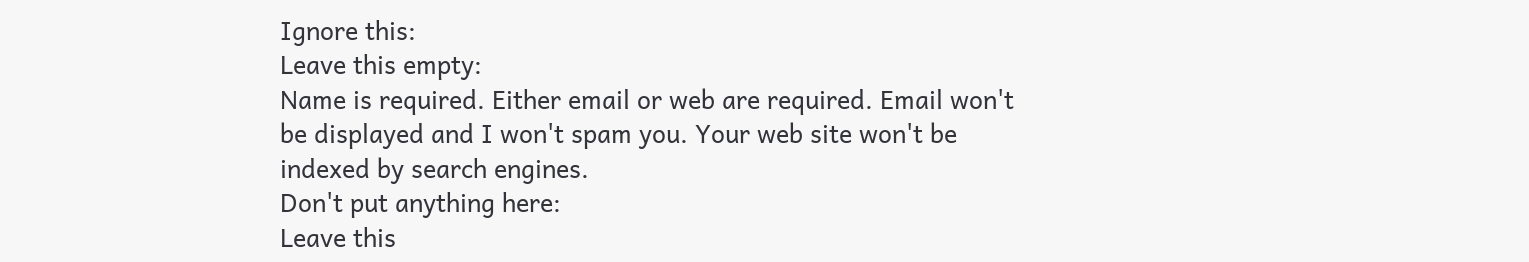Ignore this:
Leave this empty:
Name is required. Either email or web are required. Email won't be displayed and I won't spam you. Your web site won't be indexed by search engines.
Don't put anything here:
Leave this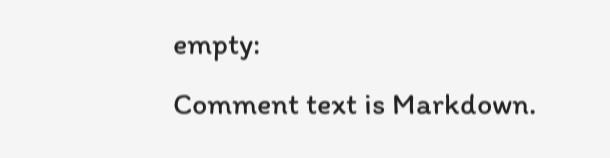empty:
Comment text is Markdown.